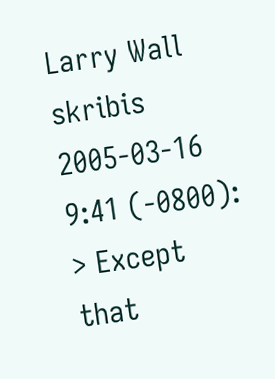Larry Wall skribis 2005-03-16  9:41 (-0800):
> Except that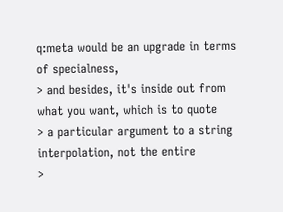q:meta would be an upgrade in terms of specialness,
> and besides, it's inside out from what you want, which is to quote
> a particular argument to a string interpolation, not the entire
>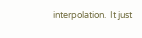interpolation.  It just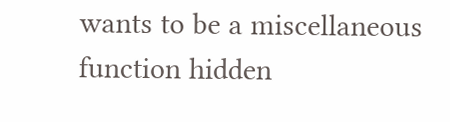wants to be a miscellaneous function hidden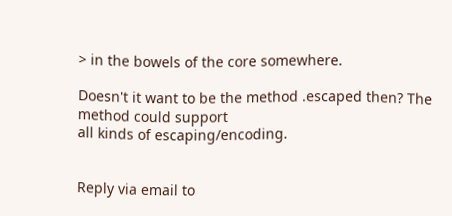> in the bowels of the core somewhere.

Doesn't it want to be the method .escaped then? The method could support
all kinds of escaping/encoding.


Reply via email to